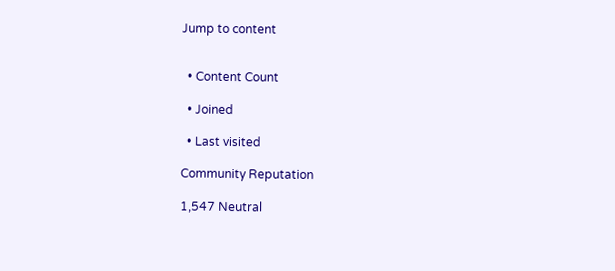Jump to content


  • Content Count

  • Joined

  • Last visited

Community Reputation

1,547 Neutral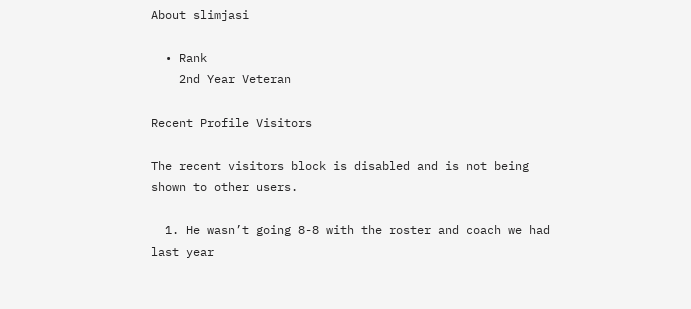About slimjasi

  • Rank
    2nd Year Veteran

Recent Profile Visitors

The recent visitors block is disabled and is not being shown to other users.

  1. He wasn’t going 8-8 with the roster and coach we had last year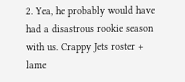2. Yea, he probably would have had a disastrous rookie season with us. Crappy Jets roster + lame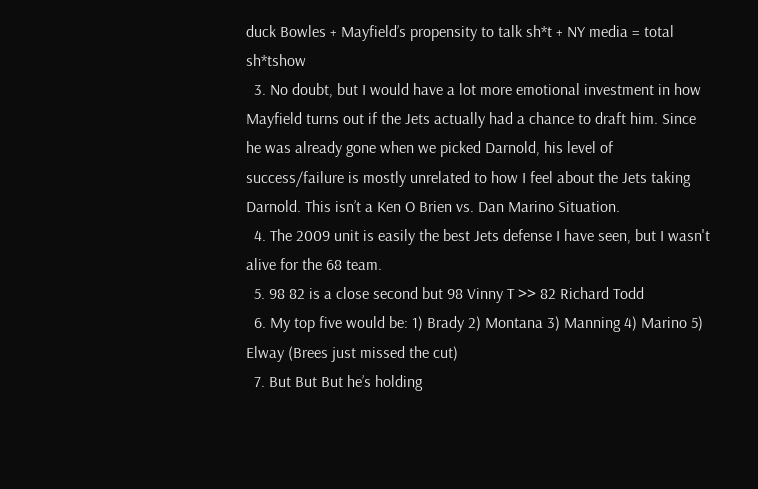duck Bowles + Mayfield’s propensity to talk sh*t + NY media = total sh*tshow
  3. No doubt, but I would have a lot more emotional investment in how Mayfield turns out if the Jets actually had a chance to draft him. Since he was already gone when we picked Darnold, his level of success/failure is mostly unrelated to how I feel about the Jets taking Darnold. This isn’t a Ken O Brien vs. Dan Marino Situation.
  4. The 2009 unit is easily the best Jets defense I have seen, but I wasn't alive for the 68 team.
  5. 98 82 is a close second but 98 Vinny T >> 82 Richard Todd
  6. My top five would be: 1) Brady 2) Montana 3) Manning 4) Marino 5) Elway (Brees just missed the cut)
  7. But But But he’s holding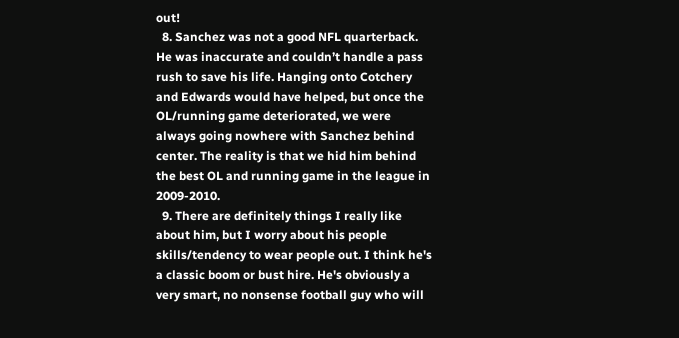out!
  8. Sanchez was not a good NFL quarterback. He was inaccurate and couldn’t handle a pass rush to save his life. Hanging onto Cotchery and Edwards would have helped, but once the OL/running game deteriorated, we were always going nowhere with Sanchez behind center. The reality is that we hid him behind the best OL and running game in the league in 2009-2010.
  9. There are definitely things I really like about him, but I worry about his people skills/tendency to wear people out. I think he's a classic boom or bust hire. He's obviously a very smart, no nonsense football guy who will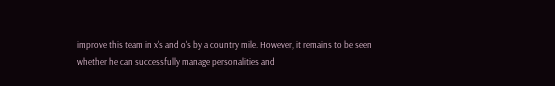improve this team in x's and o's by a country mile. However, it remains to be seen whether he can successfully manage personalities and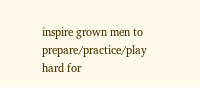inspire grown men to prepare/practice/play hard for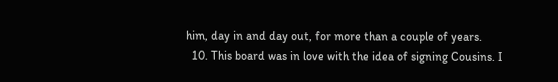him, day in and day out, for more than a couple of years.
  10. This board was in love with the idea of signing Cousins. I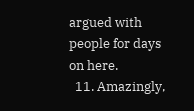argued with people for days on here.
  11. Amazingly,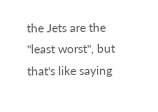the Jets are the "least worst", but that's like saying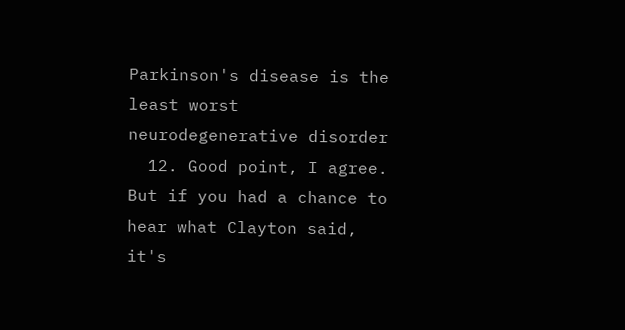Parkinson's disease is the least worst neurodegenerative disorder
  12. Good point, I agree. But if you had a chance to hear what Clayton said, it's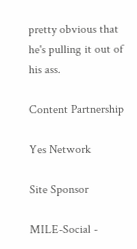pretty obvious that he's pulling it out of his ass.

Content Partnership

Yes Network

Site Sponsor

MILE-Social -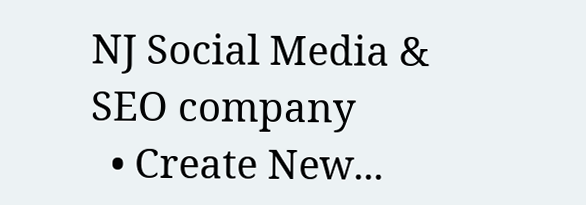NJ Social Media & SEO company
  • Create New...